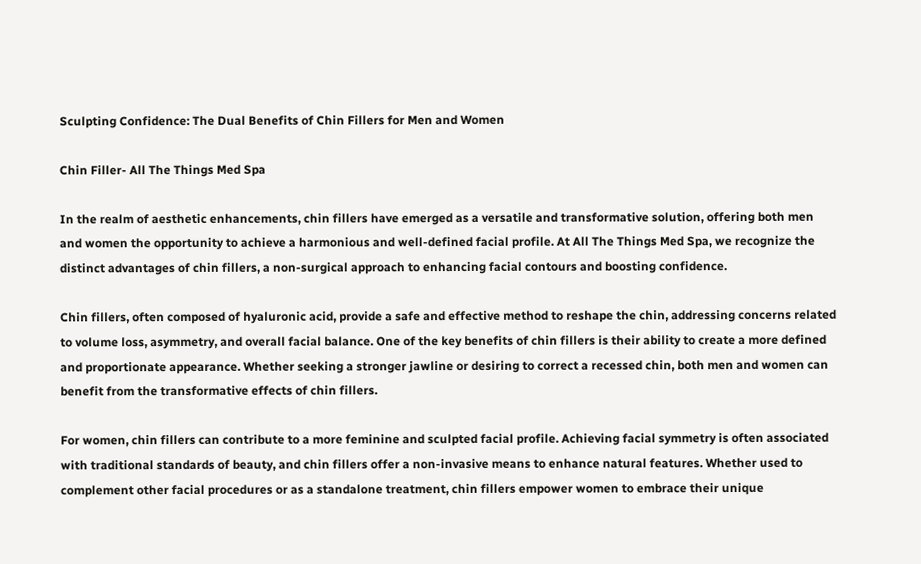Sculpting Confidence: The Dual Benefits of Chin Fillers for Men and Women

Chin Filler- All The Things Med Spa

In the realm of aesthetic enhancements, chin fillers have emerged as a versatile and transformative solution, offering both men and women the opportunity to achieve a harmonious and well-defined facial profile. At All The Things Med Spa, we recognize the distinct advantages of chin fillers, a non-surgical approach to enhancing facial contours and boosting confidence.

Chin fillers, often composed of hyaluronic acid, provide a safe and effective method to reshape the chin, addressing concerns related to volume loss, asymmetry, and overall facial balance. One of the key benefits of chin fillers is their ability to create a more defined and proportionate appearance. Whether seeking a stronger jawline or desiring to correct a recessed chin, both men and women can benefit from the transformative effects of chin fillers.

For women, chin fillers can contribute to a more feminine and sculpted facial profile. Achieving facial symmetry is often associated with traditional standards of beauty, and chin fillers offer a non-invasive means to enhance natural features. Whether used to complement other facial procedures or as a standalone treatment, chin fillers empower women to embrace their unique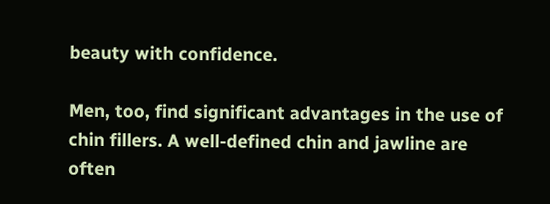beauty with confidence.

Men, too, find significant advantages in the use of chin fillers. A well-defined chin and jawline are often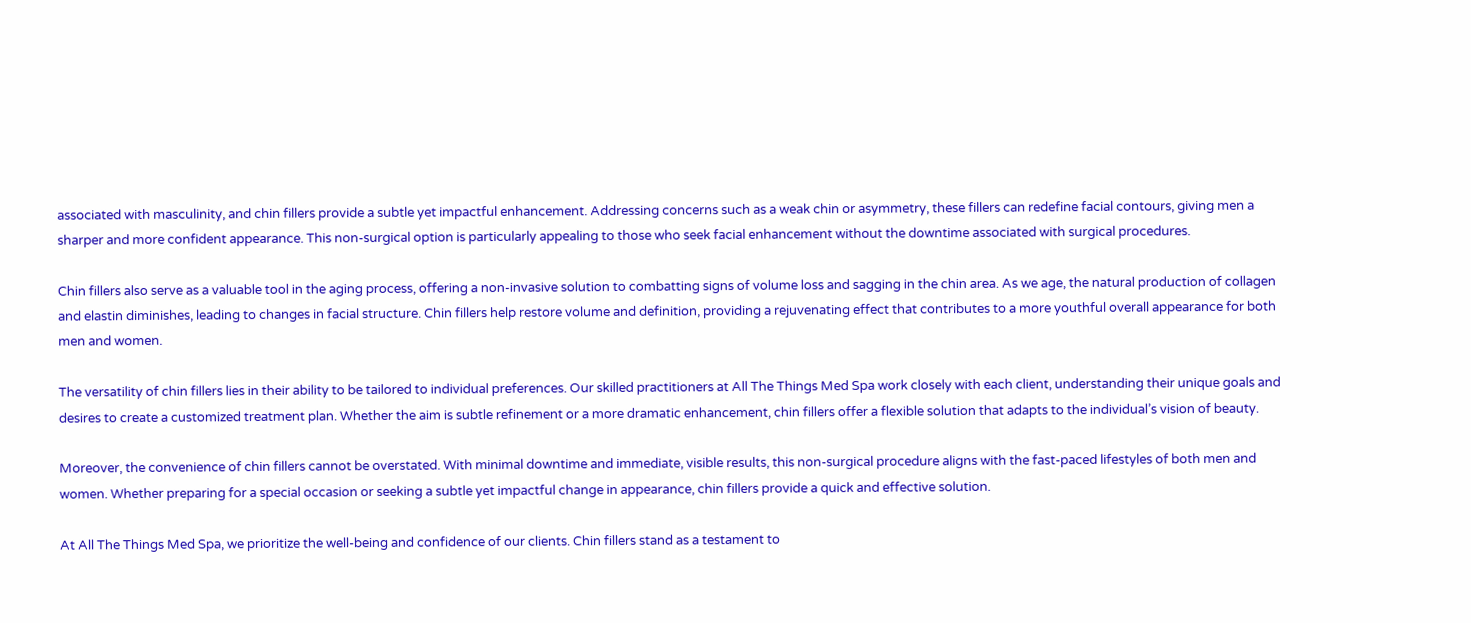associated with masculinity, and chin fillers provide a subtle yet impactful enhancement. Addressing concerns such as a weak chin or asymmetry, these fillers can redefine facial contours, giving men a sharper and more confident appearance. This non-surgical option is particularly appealing to those who seek facial enhancement without the downtime associated with surgical procedures.

Chin fillers also serve as a valuable tool in the aging process, offering a non-invasive solution to combatting signs of volume loss and sagging in the chin area. As we age, the natural production of collagen and elastin diminishes, leading to changes in facial structure. Chin fillers help restore volume and definition, providing a rejuvenating effect that contributes to a more youthful overall appearance for both men and women.

The versatility of chin fillers lies in their ability to be tailored to individual preferences. Our skilled practitioners at All The Things Med Spa work closely with each client, understanding their unique goals and desires to create a customized treatment plan. Whether the aim is subtle refinement or a more dramatic enhancement, chin fillers offer a flexible solution that adapts to the individual’s vision of beauty.

Moreover, the convenience of chin fillers cannot be overstated. With minimal downtime and immediate, visible results, this non-surgical procedure aligns with the fast-paced lifestyles of both men and women. Whether preparing for a special occasion or seeking a subtle yet impactful change in appearance, chin fillers provide a quick and effective solution.

At All The Things Med Spa, we prioritize the well-being and confidence of our clients. Chin fillers stand as a testament to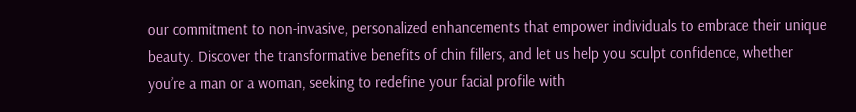our commitment to non-invasive, personalized enhancements that empower individuals to embrace their unique beauty. Discover the transformative benefits of chin fillers, and let us help you sculpt confidence, whether you’re a man or a woman, seeking to redefine your facial profile with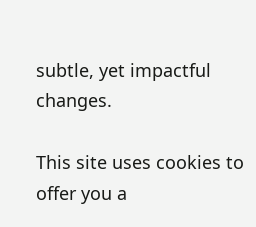subtle, yet impactful changes.

This site uses cookies to offer you a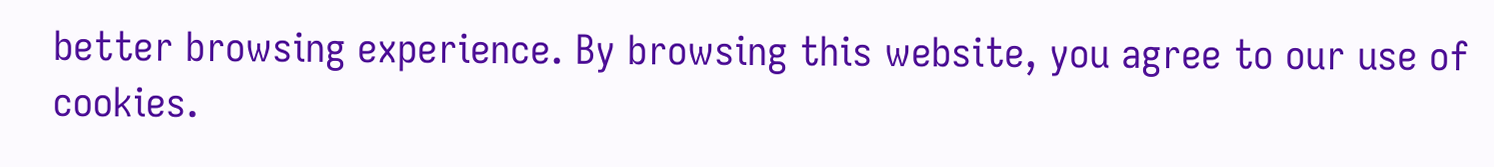better browsing experience. By browsing this website, you agree to our use of cookies.